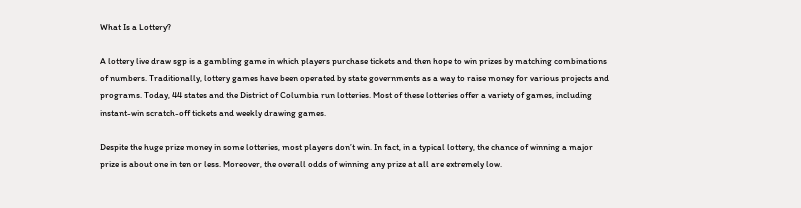What Is a Lottery?

A lottery live draw sgp is a gambling game in which players purchase tickets and then hope to win prizes by matching combinations of numbers. Traditionally, lottery games have been operated by state governments as a way to raise money for various projects and programs. Today, 44 states and the District of Columbia run lotteries. Most of these lotteries offer a variety of games, including instant-win scratch-off tickets and weekly drawing games.

Despite the huge prize money in some lotteries, most players don’t win. In fact, in a typical lottery, the chance of winning a major prize is about one in ten or less. Moreover, the overall odds of winning any prize at all are extremely low.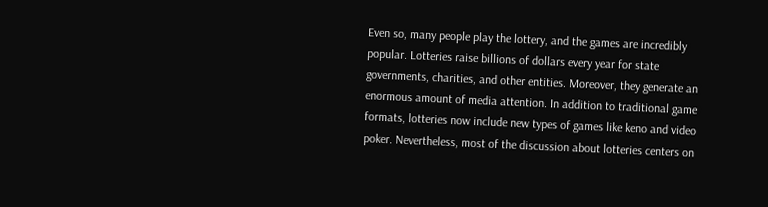Even so, many people play the lottery, and the games are incredibly popular. Lotteries raise billions of dollars every year for state governments, charities, and other entities. Moreover, they generate an enormous amount of media attention. In addition to traditional game formats, lotteries now include new types of games like keno and video poker. Nevertheless, most of the discussion about lotteries centers on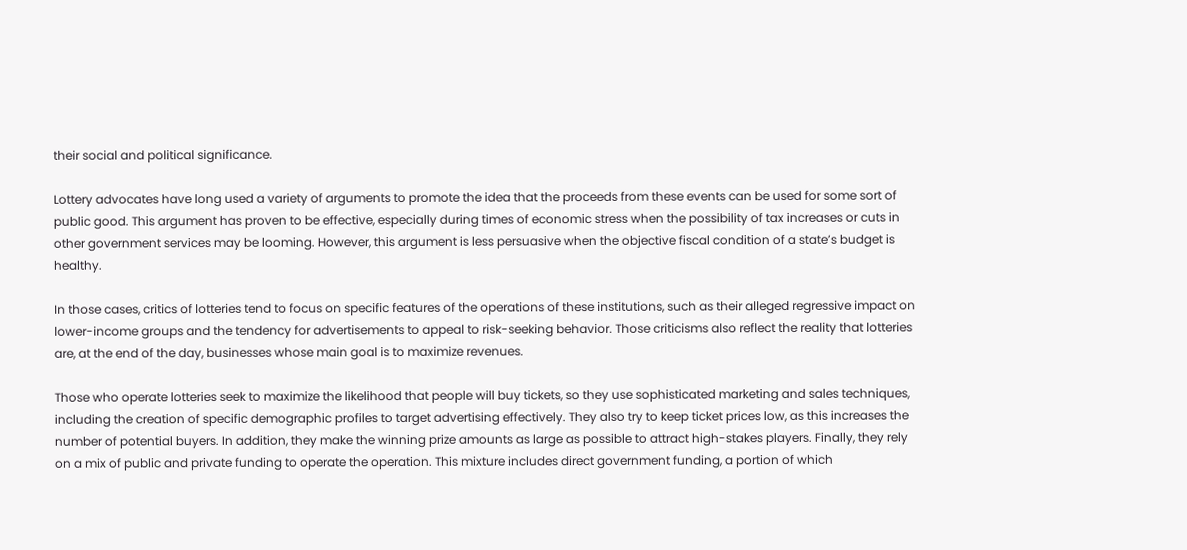their social and political significance.

Lottery advocates have long used a variety of arguments to promote the idea that the proceeds from these events can be used for some sort of public good. This argument has proven to be effective, especially during times of economic stress when the possibility of tax increases or cuts in other government services may be looming. However, this argument is less persuasive when the objective fiscal condition of a state’s budget is healthy.

In those cases, critics of lotteries tend to focus on specific features of the operations of these institutions, such as their alleged regressive impact on lower-income groups and the tendency for advertisements to appeal to risk-seeking behavior. Those criticisms also reflect the reality that lotteries are, at the end of the day, businesses whose main goal is to maximize revenues.

Those who operate lotteries seek to maximize the likelihood that people will buy tickets, so they use sophisticated marketing and sales techniques, including the creation of specific demographic profiles to target advertising effectively. They also try to keep ticket prices low, as this increases the number of potential buyers. In addition, they make the winning prize amounts as large as possible to attract high-stakes players. Finally, they rely on a mix of public and private funding to operate the operation. This mixture includes direct government funding, a portion of which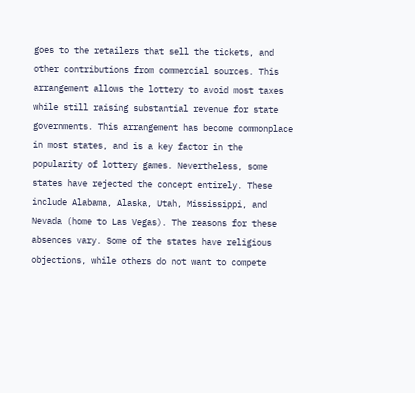goes to the retailers that sell the tickets, and other contributions from commercial sources. This arrangement allows the lottery to avoid most taxes while still raising substantial revenue for state governments. This arrangement has become commonplace in most states, and is a key factor in the popularity of lottery games. Nevertheless, some states have rejected the concept entirely. These include Alabama, Alaska, Utah, Mississippi, and Nevada (home to Las Vegas). The reasons for these absences vary. Some of the states have religious objections, while others do not want to compete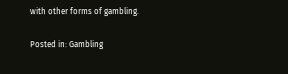with other forms of gambling.

Posted in: Gambling